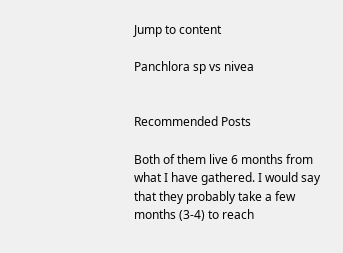Jump to content

Panchlora sp vs nivea


Recommended Posts

Both of them live 6 months from what I have gathered. I would say that they probably take a few months (3-4) to reach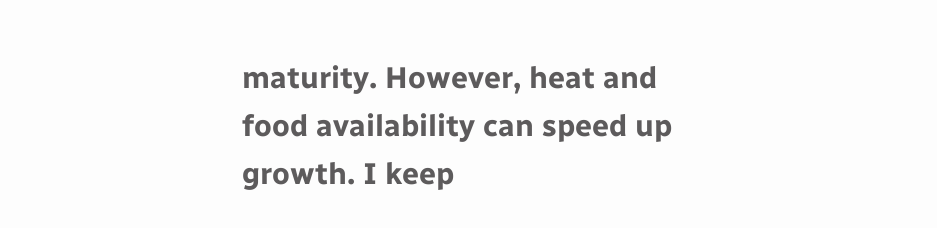maturity. However, heat and food availability can speed up growth. I keep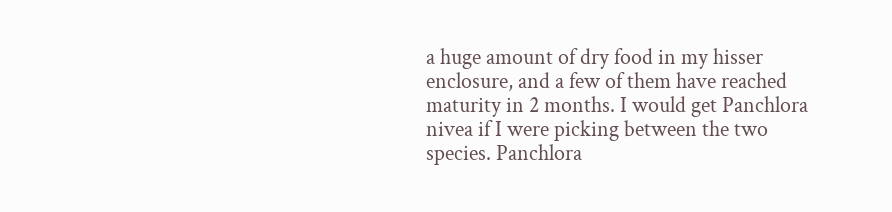a huge amount of dry food in my hisser enclosure, and a few of them have reached maturity in 2 months. I would get Panchlora nivea if I were picking between the two species. Panchlora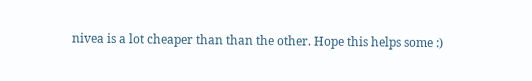nivea is a lot cheaper than than the other. Hope this helps some :)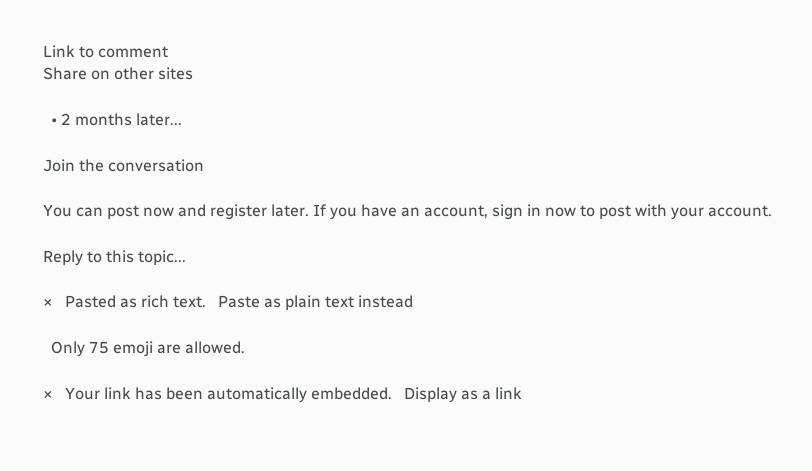Link to comment
Share on other sites

  • 2 months later...

Join the conversation

You can post now and register later. If you have an account, sign in now to post with your account.

Reply to this topic...

×   Pasted as rich text.   Paste as plain text instead

  Only 75 emoji are allowed.

×   Your link has been automatically embedded.   Display as a link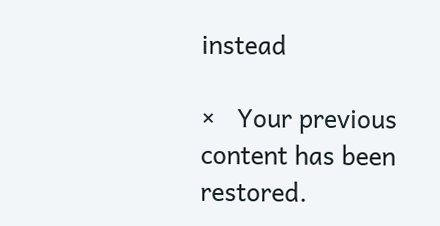instead

×   Your previous content has been restored.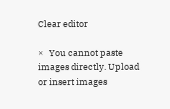Clear editor

×   You cannot paste images directly. Upload or insert images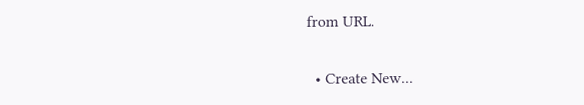from URL.

  • Create New...